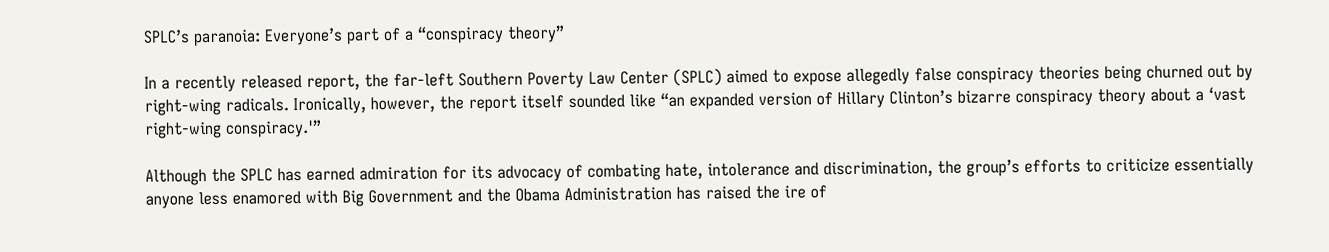SPLC’s paranoia: Everyone’s part of a “conspiracy theory”

In a recently released report, the far-left Southern Poverty Law Center (SPLC) aimed to expose allegedly false conspiracy theories being churned out by right-wing radicals. Ironically, however, the report itself sounded like “an expanded version of Hillary Clinton’s bizarre conspiracy theory about a ‘vast right-wing conspiracy.'”

Although the SPLC has earned admiration for its advocacy of combating hate, intolerance and discrimination, the group’s efforts to criticize essentially anyone less enamored with Big Government and the Obama Administration has raised the ire of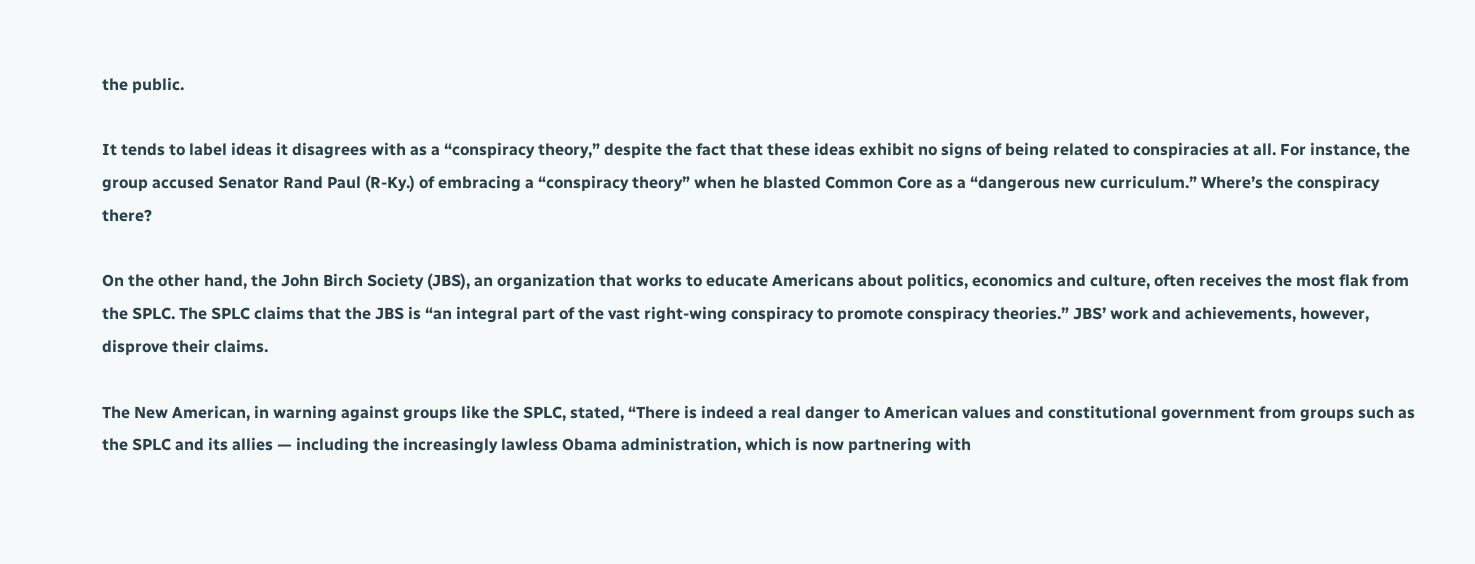the public.

It tends to label ideas it disagrees with as a “conspiracy theory,” despite the fact that these ideas exhibit no signs of being related to conspiracies at all. For instance, the group accused Senator Rand Paul (R-Ky.) of embracing a “conspiracy theory” when he blasted Common Core as a “dangerous new curriculum.” Where’s the conspiracy there?

On the other hand, the John Birch Society (JBS), an organization that works to educate Americans about politics, economics and culture, often receives the most flak from the SPLC. The SPLC claims that the JBS is “an integral part of the vast right-wing conspiracy to promote conspiracy theories.” JBS’ work and achievements, however, disprove their claims.

The New American, in warning against groups like the SPLC, stated, “There is indeed a real danger to American values and constitutional government from groups such as  the SPLC and its allies — including the increasingly lawless Obama administration, which is now partnering with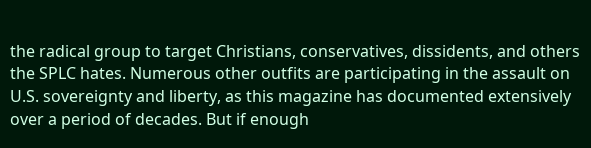the radical group to target Christians, conservatives, dissidents, and others the SPLC hates. Numerous other outfits are participating in the assault on U.S. sovereignty and liberty, as this magazine has documented extensively over a period of decades. But if enough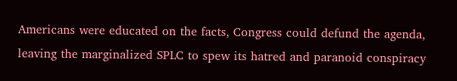Americans were educated on the facts, Congress could defund the agenda, leaving the marginalized SPLC to spew its hatred and paranoid conspiracy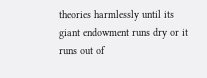theories harmlessly until its giant endowment runs dry or it runs out of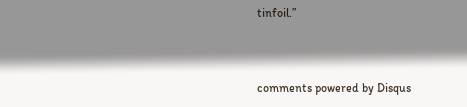tinfoil.”



comments powered by Disqus